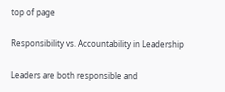top of page

Responsibility vs. Accountability in Leadership

Leaders are both responsible and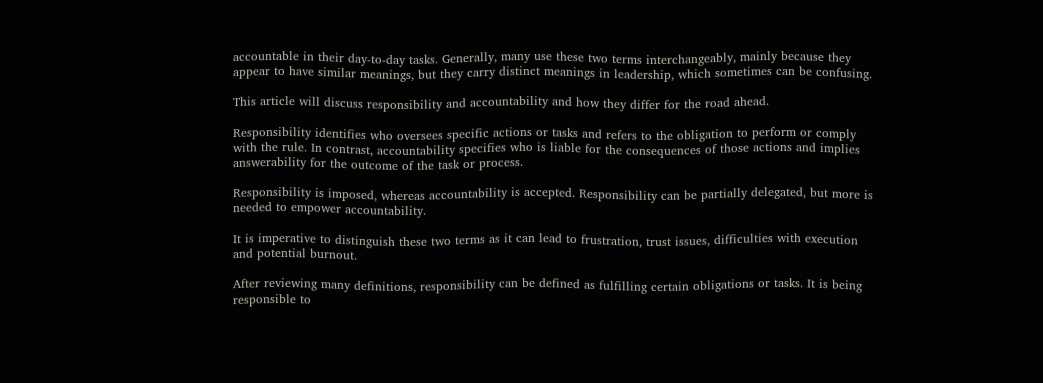accountable in their day-to-day tasks. Generally, many use these two terms interchangeably, mainly because they appear to have similar meanings, but they carry distinct meanings in leadership, which sometimes can be confusing.

This article will discuss responsibility and accountability and how they differ for the road ahead.

Responsibility identifies who oversees specific actions or tasks and refers to the obligation to perform or comply with the rule. In contrast, accountability specifies who is liable for the consequences of those actions and implies answerability for the outcome of the task or process.

Responsibility is imposed, whereas accountability is accepted. Responsibility can be partially delegated, but more is needed to empower accountability.

It is imperative to distinguish these two terms as it can lead to frustration, trust issues, difficulties with execution and potential burnout.

After reviewing many definitions, responsibility can be defined as fulfilling certain obligations or tasks. It is being responsible to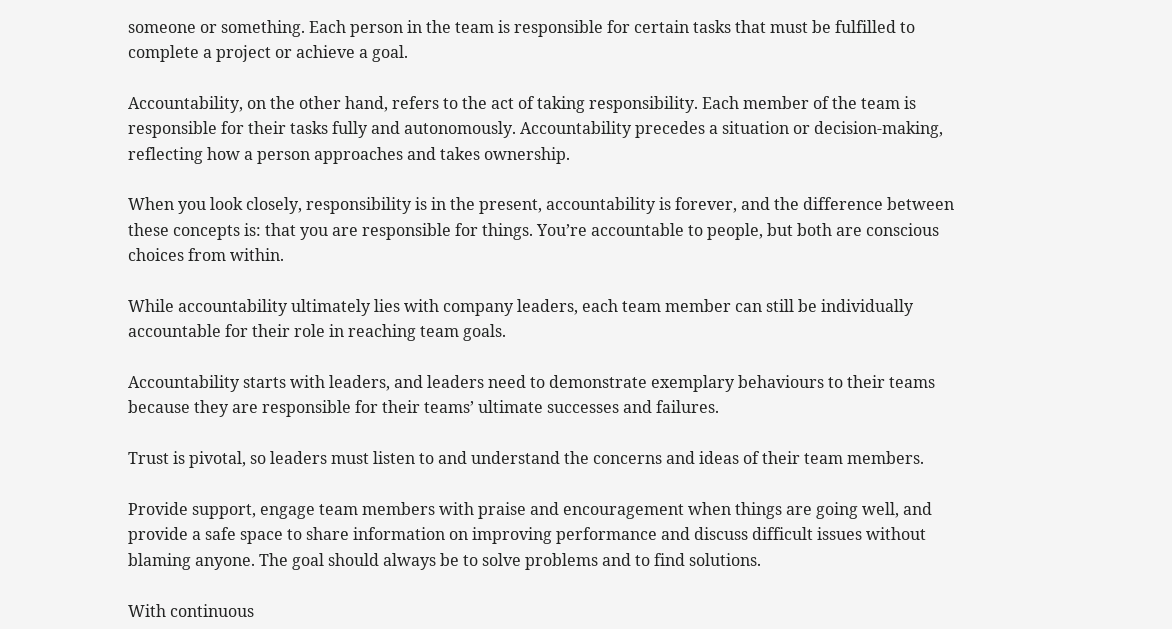someone or something. Each person in the team is responsible for certain tasks that must be fulfilled to complete a project or achieve a goal.

Accountability, on the other hand, refers to the act of taking responsibility. Each member of the team is responsible for their tasks fully and autonomously. Accountability precedes a situation or decision-making, reflecting how a person approaches and takes ownership.

When you look closely, responsibility is in the present, accountability is forever, and the difference between these concepts is: that you are responsible for things. You’re accountable to people, but both are conscious choices from within.

While accountability ultimately lies with company leaders, each team member can still be individually accountable for their role in reaching team goals.

Accountability starts with leaders, and leaders need to demonstrate exemplary behaviours to their teams because they are responsible for their teams’ ultimate successes and failures.

Trust is pivotal, so leaders must listen to and understand the concerns and ideas of their team members.

Provide support, engage team members with praise and encouragement when things are going well, and provide a safe space to share information on improving performance and discuss difficult issues without blaming anyone. The goal should always be to solve problems and to find solutions.

With continuous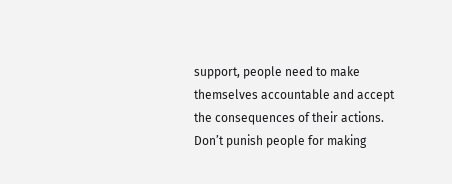support, people need to make themselves accountable and accept the consequences of their actions. Don’t punish people for making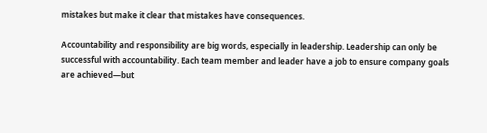mistakes but make it clear that mistakes have consequences.

Accountability and responsibility are big words, especially in leadership. Leadership can only be successful with accountability. Each team member and leader have a job to ensure company goals are achieved—but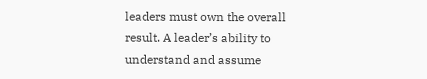leaders must own the overall result. A leader’s ability to understand and assume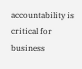accountability is critical for business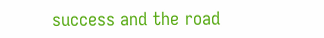success and the road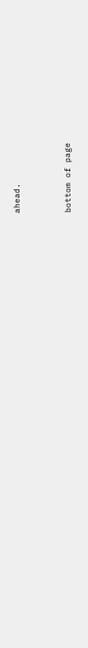ahead.


bottom of page